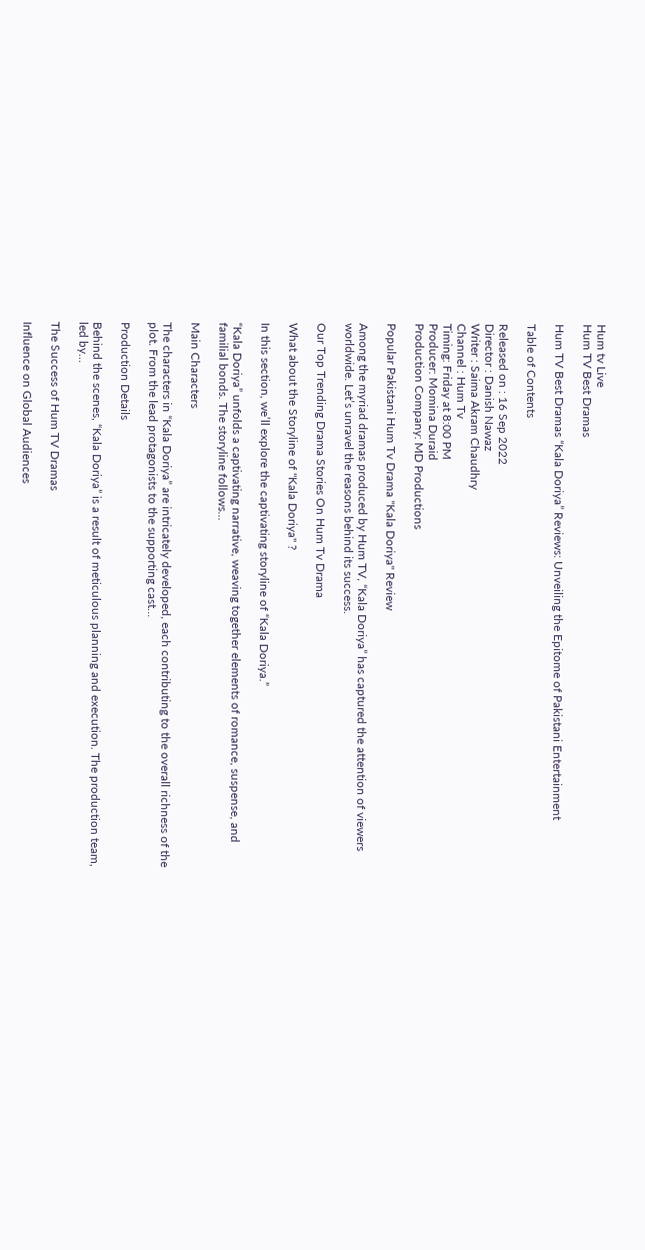Hum tv Live
Hum TV Best Dramas

Hum TV Best Dramas “Kala Doriya” Reviews: Unveiling the Epitome of Pakistani Entertainment

Table of Contents

Released on : 16 Sep 2022
Director : Danish Nawaz
Writer : Saima Akram Chaudhry
Channel : Hum Tv
Timing: Friday at 8:00 PM
Producer: Momina Duraid
Production Company: MD Productions

Popular Pakistani Hum Tv Drama "Kala Doriya" Review

Among the myriad dramas produced by Hum TV, “Kala Doriya” has captured the attention of viewers worldwide. Let’s unravel the reasons behind its success.

Our Top Trending Drama Stories On Hum Tv Drama

What about the Storyline of "Kala Doriya" ?

In this section, we’ll explore the captivating storyline of “Kala Doriya.”

“Kala Doriya” unfolds a captivating narrative, weaving together elements of romance, suspense, and familial bonds. The storyline follows…

Main Characters

The characters in “Kala Doriya” are intricately developed, each contributing to the overall richness of the plot. From the lead protagonists to the supporting cast…

Production Details

Behind the scenes, “Kala Doriya” is a result of meticulous planning and execution. The production team, led by…

The Success of Hum TV Dramas

Influence on Global Audiences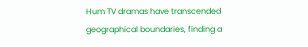Hum TV dramas have transcended geographical boundaries, finding a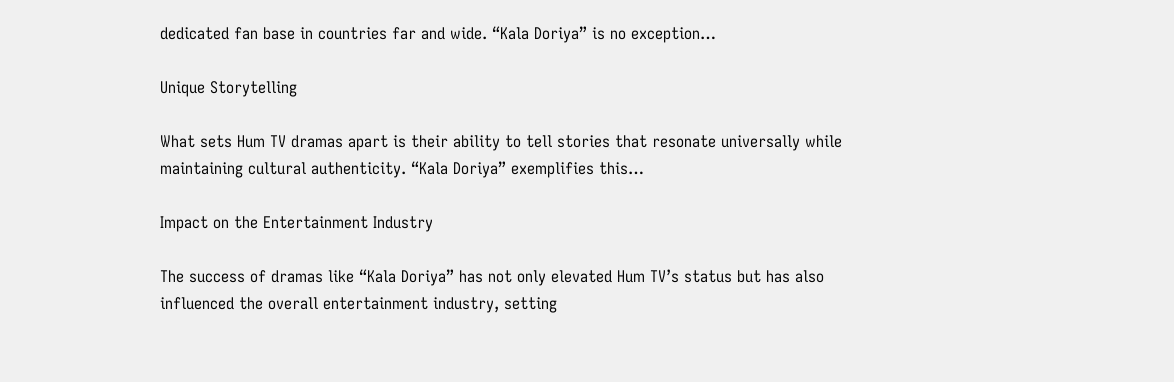dedicated fan base in countries far and wide. “Kala Doriya” is no exception…

Unique Storytelling

What sets Hum TV dramas apart is their ability to tell stories that resonate universally while maintaining cultural authenticity. “Kala Doriya” exemplifies this…

Impact on the Entertainment Industry

The success of dramas like “Kala Doriya” has not only elevated Hum TV’s status but has also influenced the overall entertainment industry, setting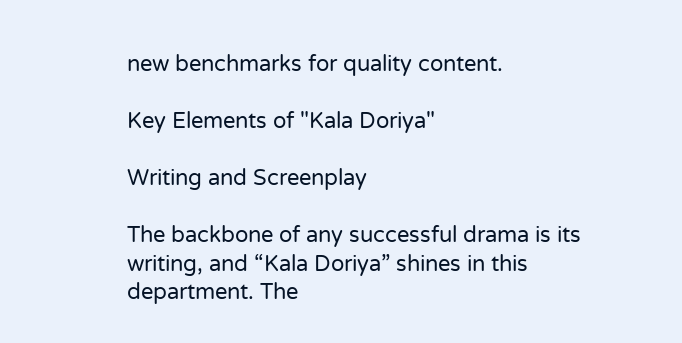new benchmarks for quality content.

Key Elements of "Kala Doriya"

Writing and Screenplay

The backbone of any successful drama is its writing, and “Kala Doriya” shines in this department. The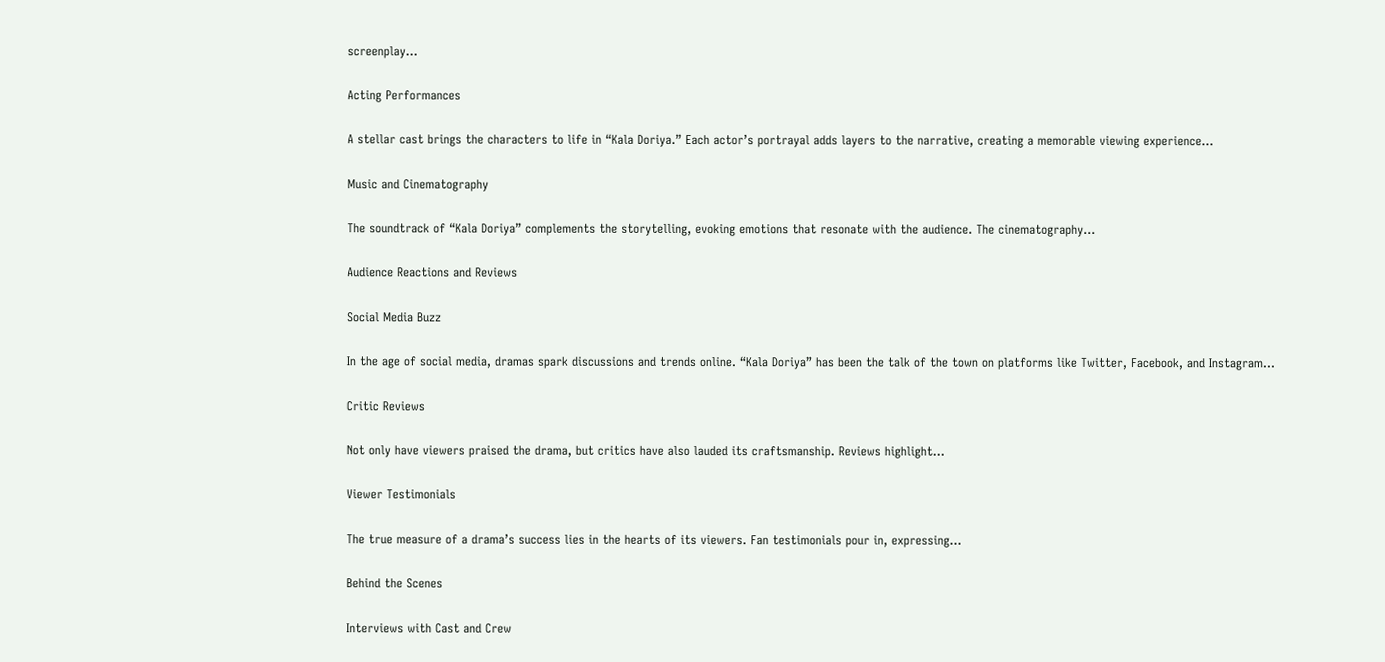screenplay…

Acting Performances

A stellar cast brings the characters to life in “Kala Doriya.” Each actor’s portrayal adds layers to the narrative, creating a memorable viewing experience…

Music and Cinematography

The soundtrack of “Kala Doriya” complements the storytelling, evoking emotions that resonate with the audience. The cinematography…

Audience Reactions and Reviews

Social Media Buzz

In the age of social media, dramas spark discussions and trends online. “Kala Doriya” has been the talk of the town on platforms like Twitter, Facebook, and Instagram…

Critic Reviews

Not only have viewers praised the drama, but critics have also lauded its craftsmanship. Reviews highlight…

Viewer Testimonials

The true measure of a drama’s success lies in the hearts of its viewers. Fan testimonials pour in, expressing…

Behind the Scenes

Interviews with Cast and Crew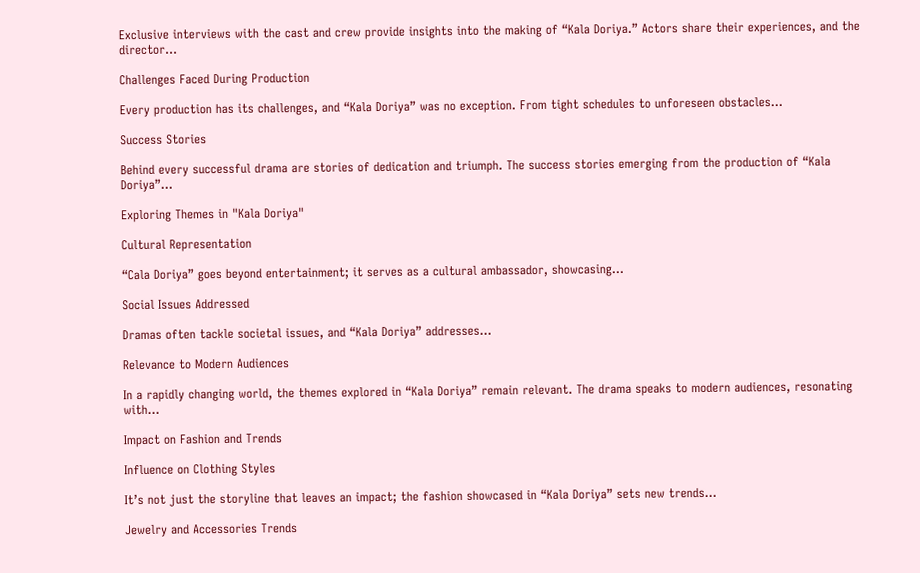Exclusive interviews with the cast and crew provide insights into the making of “Kala Doriya.” Actors share their experiences, and the director…

Challenges Faced During Production

Every production has its challenges, and “Kala Doriya” was no exception. From tight schedules to unforeseen obstacles…

Success Stories

Behind every successful drama are stories of dedication and triumph. The success stories emerging from the production of “Kala Doriya”…

Exploring Themes in "Kala Doriya"

Cultural Representation

“Cala Doriya” goes beyond entertainment; it serves as a cultural ambassador, showcasing…

Social Issues Addressed

Dramas often tackle societal issues, and “Kala Doriya” addresses…

Relevance to Modern Audiences

In a rapidly changing world, the themes explored in “Kala Doriya” remain relevant. The drama speaks to modern audiences, resonating with…

Impact on Fashion and Trends

Influence on Clothing Styles

It’s not just the storyline that leaves an impact; the fashion showcased in “Kala Doriya” sets new trends…

Jewelry and Accessories Trends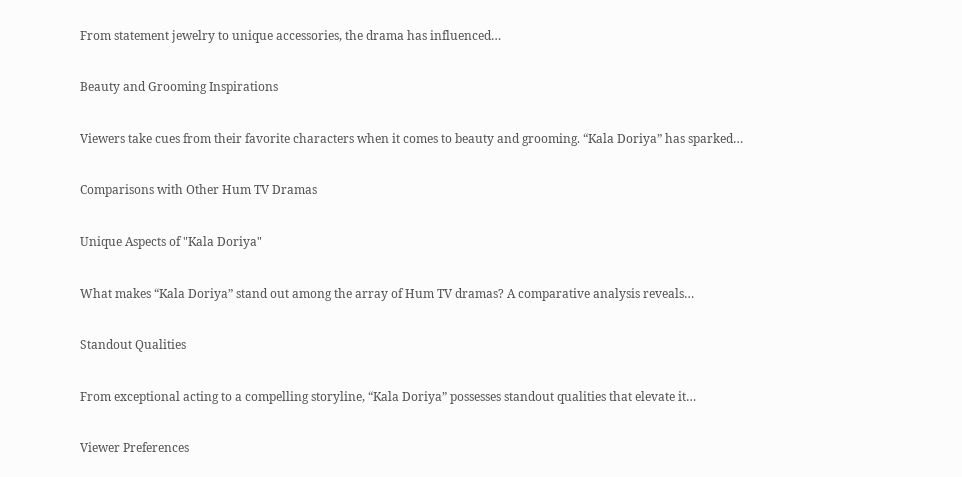From statement jewelry to unique accessories, the drama has influenced…

Beauty and Grooming Inspirations

Viewers take cues from their favorite characters when it comes to beauty and grooming. “Kala Doriya” has sparked…

Comparisons with Other Hum TV Dramas

Unique Aspects of "Kala Doriya"

What makes “Kala Doriya” stand out among the array of Hum TV dramas? A comparative analysis reveals…

Standout Qualities

From exceptional acting to a compelling storyline, “Kala Doriya” possesses standout qualities that elevate it…

Viewer Preferences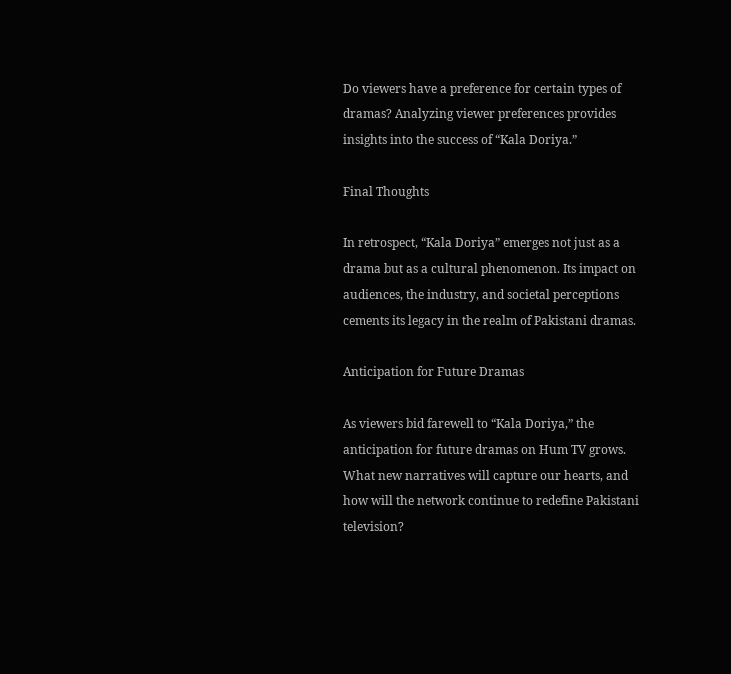Do viewers have a preference for certain types of dramas? Analyzing viewer preferences provides insights into the success of “Kala Doriya.”

Final Thoughts

In retrospect, “Kala Doriya” emerges not just as a drama but as a cultural phenomenon. Its impact on audiences, the industry, and societal perceptions cements its legacy in the realm of Pakistani dramas.

Anticipation for Future Dramas

As viewers bid farewell to “Kala Doriya,” the anticipation for future dramas on Hum TV grows. What new narratives will capture our hearts, and how will the network continue to redefine Pakistani television?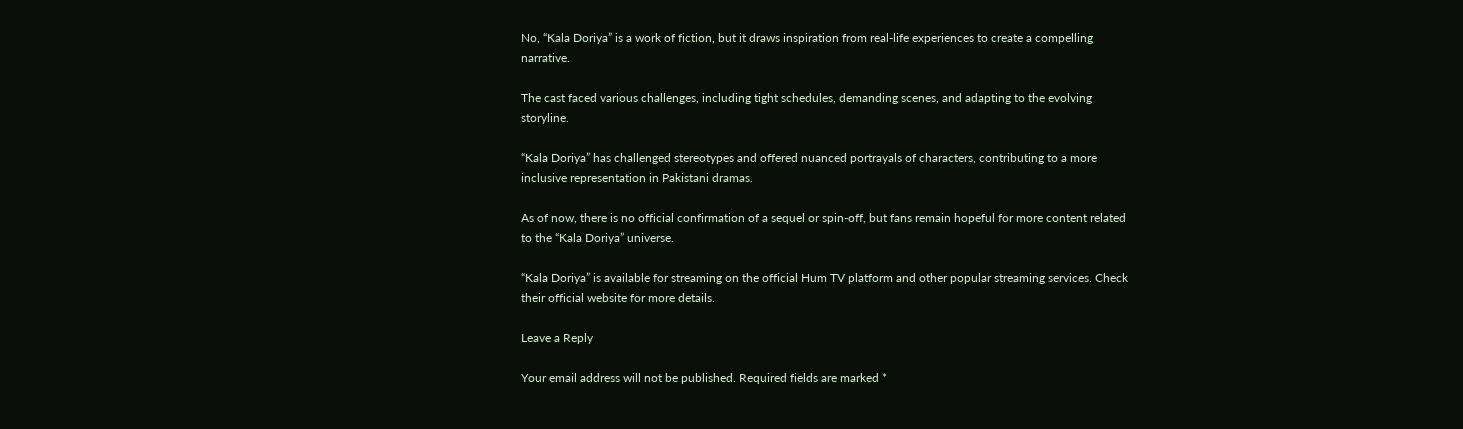No, “Kala Doriya” is a work of fiction, but it draws inspiration from real-life experiences to create a compelling narrative.

The cast faced various challenges, including tight schedules, demanding scenes, and adapting to the evolving storyline.

“Kala Doriya” has challenged stereotypes and offered nuanced portrayals of characters, contributing to a more inclusive representation in Pakistani dramas.

As of now, there is no official confirmation of a sequel or spin-off, but fans remain hopeful for more content related to the “Kala Doriya” universe.

“Kala Doriya” is available for streaming on the official Hum TV platform and other popular streaming services. Check their official website for more details.

Leave a Reply

Your email address will not be published. Required fields are marked *